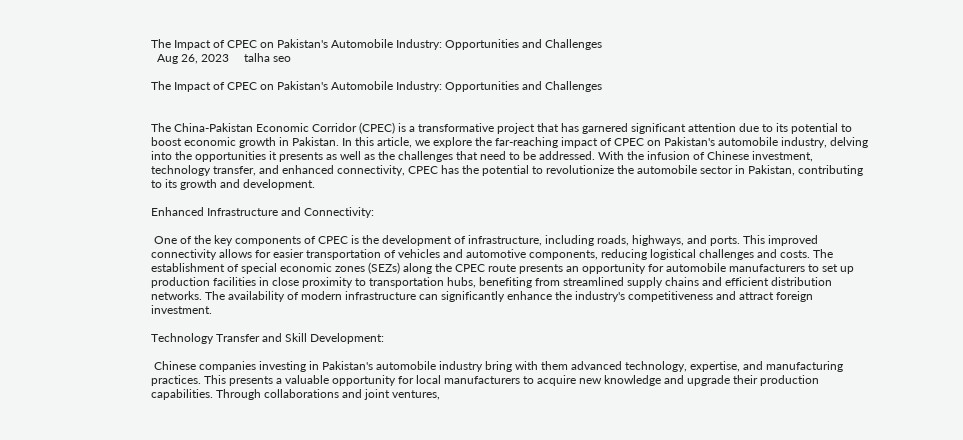The Impact of CPEC on Pakistan's Automobile Industry: Opportunities and Challenges
  Aug 26, 2023     talha seo

The Impact of CPEC on Pakistan's Automobile Industry: Opportunities and Challenges


The China-Pakistan Economic Corridor (CPEC) is a transformative project that has garnered significant attention due to its potential to boost economic growth in Pakistan. In this article, we explore the far-reaching impact of CPEC on Pakistan's automobile industry, delving into the opportunities it presents as well as the challenges that need to be addressed. With the infusion of Chinese investment, technology transfer, and enhanced connectivity, CPEC has the potential to revolutionize the automobile sector in Pakistan, contributing to its growth and development.

Enhanced Infrastructure and Connectivity:

 One of the key components of CPEC is the development of infrastructure, including roads, highways, and ports. This improved connectivity allows for easier transportation of vehicles and automotive components, reducing logistical challenges and costs. The establishment of special economic zones (SEZs) along the CPEC route presents an opportunity for automobile manufacturers to set up production facilities in close proximity to transportation hubs, benefiting from streamlined supply chains and efficient distribution networks. The availability of modern infrastructure can significantly enhance the industry's competitiveness and attract foreign investment.

Technology Transfer and Skill Development:

 Chinese companies investing in Pakistan's automobile industry bring with them advanced technology, expertise, and manufacturing practices. This presents a valuable opportunity for local manufacturers to acquire new knowledge and upgrade their production capabilities. Through collaborations and joint ventures,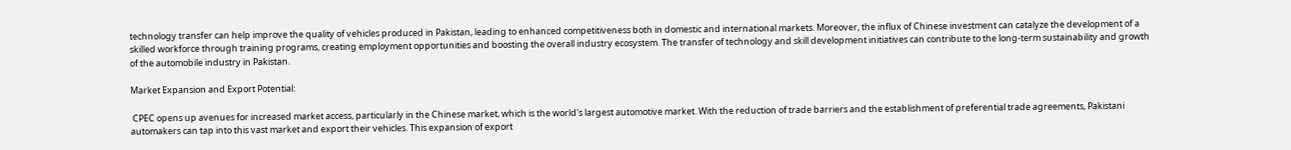technology transfer can help improve the quality of vehicles produced in Pakistan, leading to enhanced competitiveness both in domestic and international markets. Moreover, the influx of Chinese investment can catalyze the development of a skilled workforce through training programs, creating employment opportunities and boosting the overall industry ecosystem. The transfer of technology and skill development initiatives can contribute to the long-term sustainability and growth of the automobile industry in Pakistan.

Market Expansion and Export Potential:

 CPEC opens up avenues for increased market access, particularly in the Chinese market, which is the world's largest automotive market. With the reduction of trade barriers and the establishment of preferential trade agreements, Pakistani automakers can tap into this vast market and export their vehicles. This expansion of export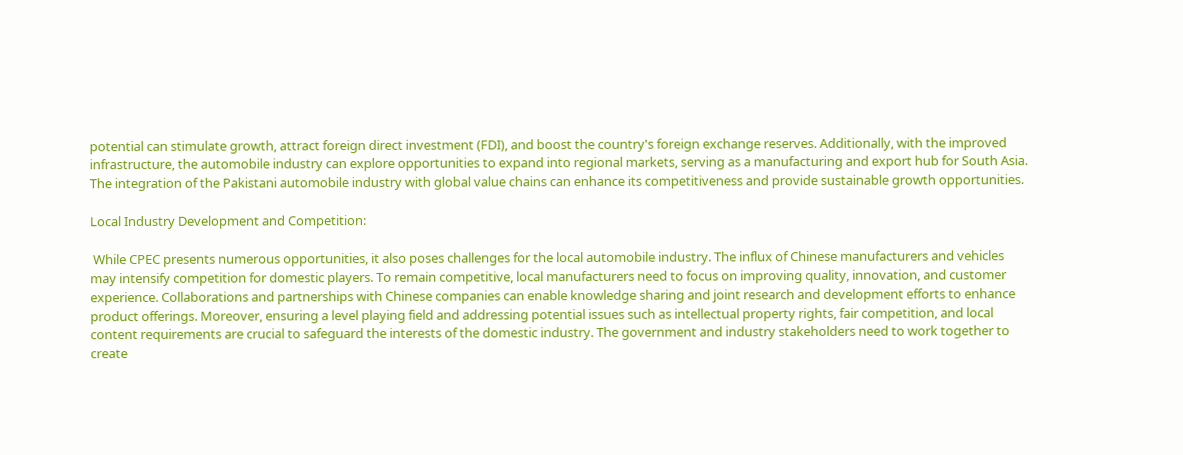potential can stimulate growth, attract foreign direct investment (FDI), and boost the country's foreign exchange reserves. Additionally, with the improved infrastructure, the automobile industry can explore opportunities to expand into regional markets, serving as a manufacturing and export hub for South Asia. The integration of the Pakistani automobile industry with global value chains can enhance its competitiveness and provide sustainable growth opportunities.

Local Industry Development and Competition:

 While CPEC presents numerous opportunities, it also poses challenges for the local automobile industry. The influx of Chinese manufacturers and vehicles may intensify competition for domestic players. To remain competitive, local manufacturers need to focus on improving quality, innovation, and customer experience. Collaborations and partnerships with Chinese companies can enable knowledge sharing and joint research and development efforts to enhance product offerings. Moreover, ensuring a level playing field and addressing potential issues such as intellectual property rights, fair competition, and local content requirements are crucial to safeguard the interests of the domestic industry. The government and industry stakeholders need to work together to create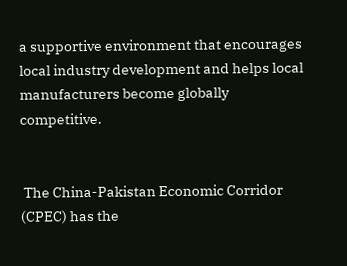a supportive environment that encourages local industry development and helps local manufacturers become globally competitive.


 The China-Pakistan Economic Corridor (CPEC) has the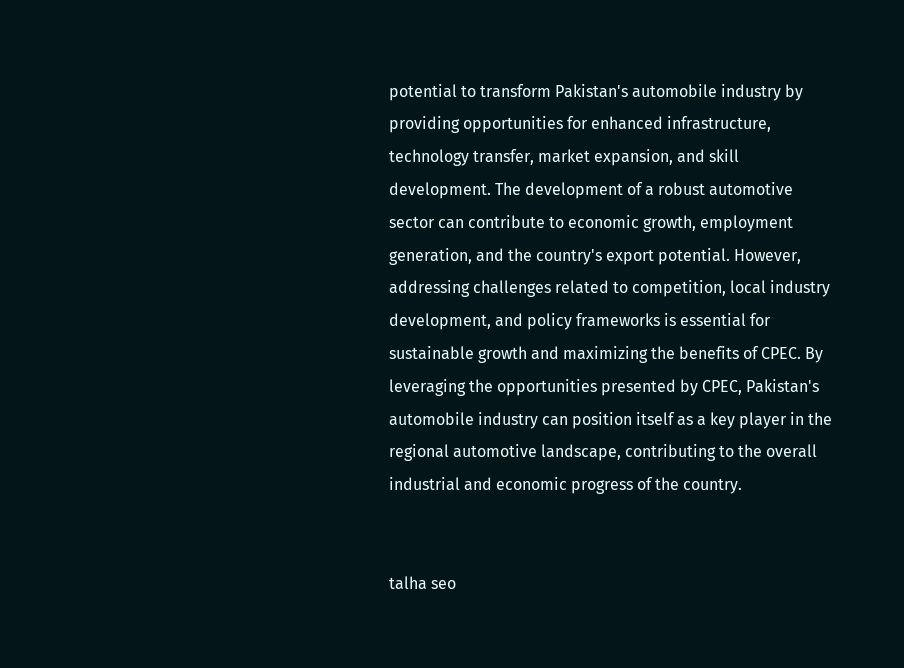potential to transform Pakistan's automobile industry by providing opportunities for enhanced infrastructure, technology transfer, market expansion, and skill development. The development of a robust automotive sector can contribute to economic growth, employment generation, and the country's export potential. However, addressing challenges related to competition, local industry development, and policy frameworks is essential for sustainable growth and maximizing the benefits of CPEC. By leveraging the opportunities presented by CPEC, Pakistan's automobile industry can position itself as a key player in the regional automotive landscape, contributing to the overall industrial and economic progress of the country.


talha seo